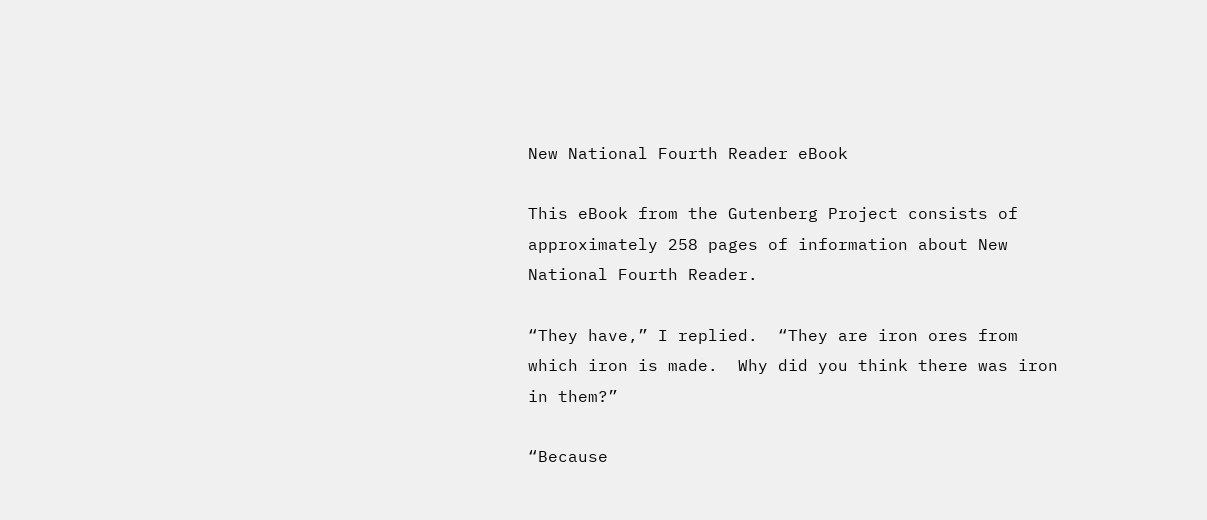New National Fourth Reader eBook

This eBook from the Gutenberg Project consists of approximately 258 pages of information about New National Fourth Reader.

“They have,” I replied.  “They are iron ores from which iron is made.  Why did you think there was iron in them?”

“Because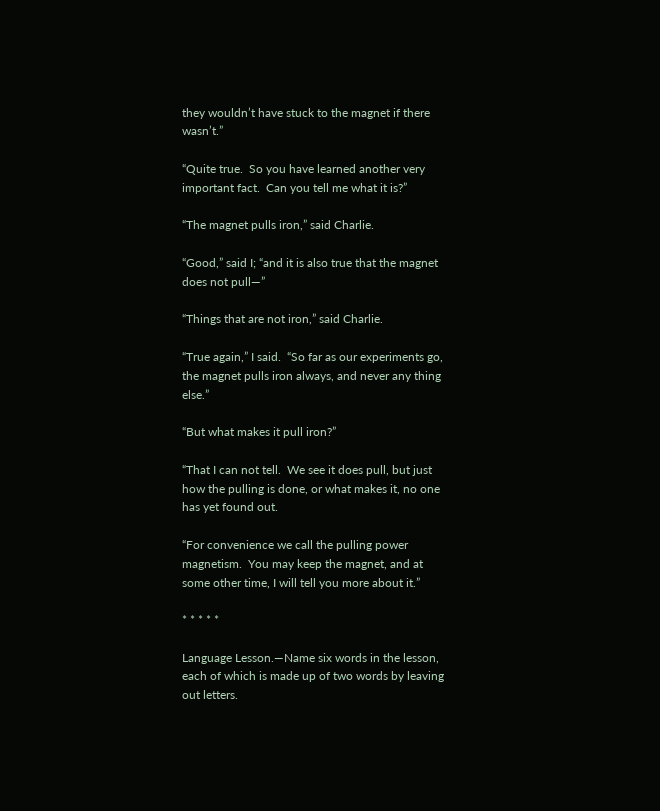they wouldn’t have stuck to the magnet if there wasn’t.”

“Quite true.  So you have learned another very important fact.  Can you tell me what it is?”

“The magnet pulls iron,” said Charlie.

“Good,” said I; “and it is also true that the magnet does not pull—”

“Things that are not iron,” said Charlie.

“True again,” I said.  “So far as our experiments go, the magnet pulls iron always, and never any thing else.”

“But what makes it pull iron?”

“That I can not tell.  We see it does pull, but just how the pulling is done, or what makes it, no one has yet found out.

“For convenience we call the pulling power magnetism.  You may keep the magnet, and at some other time, I will tell you more about it.”

* * * * *

Language Lesson.—Name six words in the lesson, each of which is made up of two words by leaving out letters.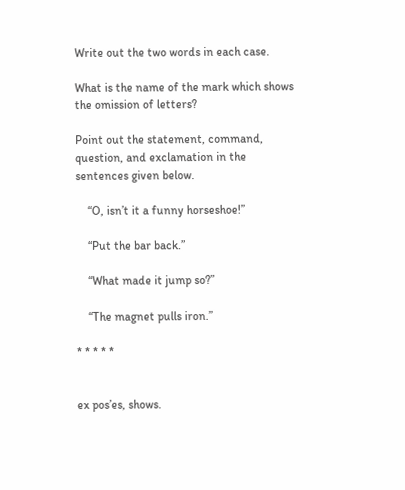Write out the two words in each case.

What is the name of the mark which shows the omission of letters?

Point out the statement, command, question, and exclamation in the sentences given below.

    “O, isn’t it a funny horseshoe!”

    “Put the bar back.”

    “What made it jump so?”

    “The magnet pulls iron.”

* * * * *


ex pos’es, shows.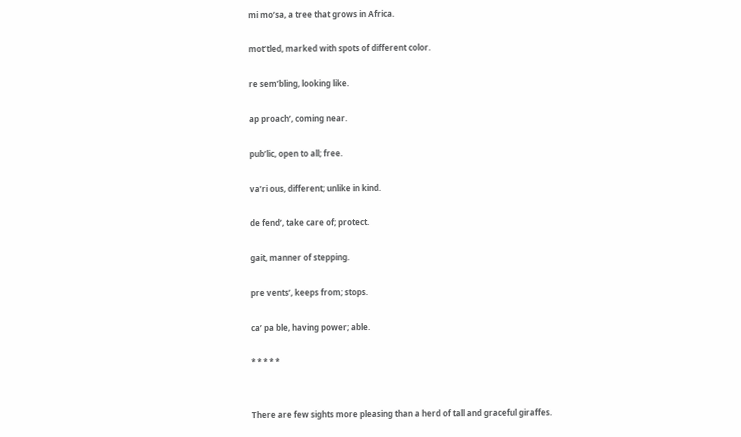mi mo’sa, a tree that grows in Africa.

mot’tled, marked with spots of different color.

re sem’bling, looking like.

ap proach’, coming near.

pub’lic, open to all; free.

va’ri ous, different; unlike in kind.

de fend’, take care of; protect.

gait, manner of stepping.

pre vents’, keeps from; stops.

ca’ pa ble, having power; able.

* * * * *


There are few sights more pleasing than a herd of tall and graceful giraffes.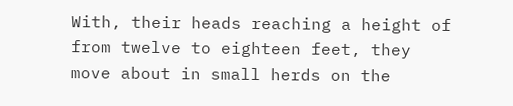With, their heads reaching a height of from twelve to eighteen feet, they move about in small herds on the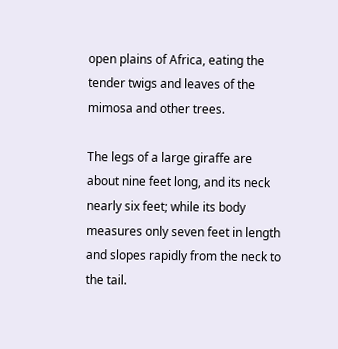open plains of Africa, eating the tender twigs and leaves of the mimosa and other trees.

The legs of a large giraffe are about nine feet long, and its neck nearly six feet; while its body measures only seven feet in length and slopes rapidly from the neck to the tail.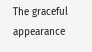The graceful appearance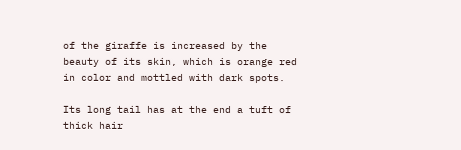of the giraffe is increased by the beauty of its skin, which is orange red in color and mottled with dark spots.

Its long tail has at the end a tuft of thick hair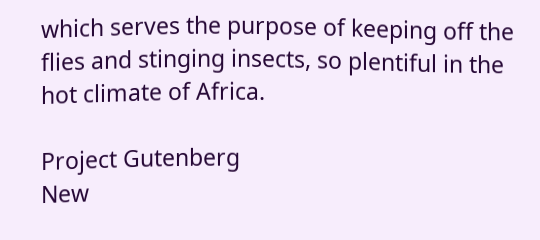which serves the purpose of keeping off the flies and stinging insects, so plentiful in the hot climate of Africa.

Project Gutenberg
New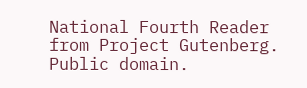National Fourth Reader from Project Gutenberg. Public domain.